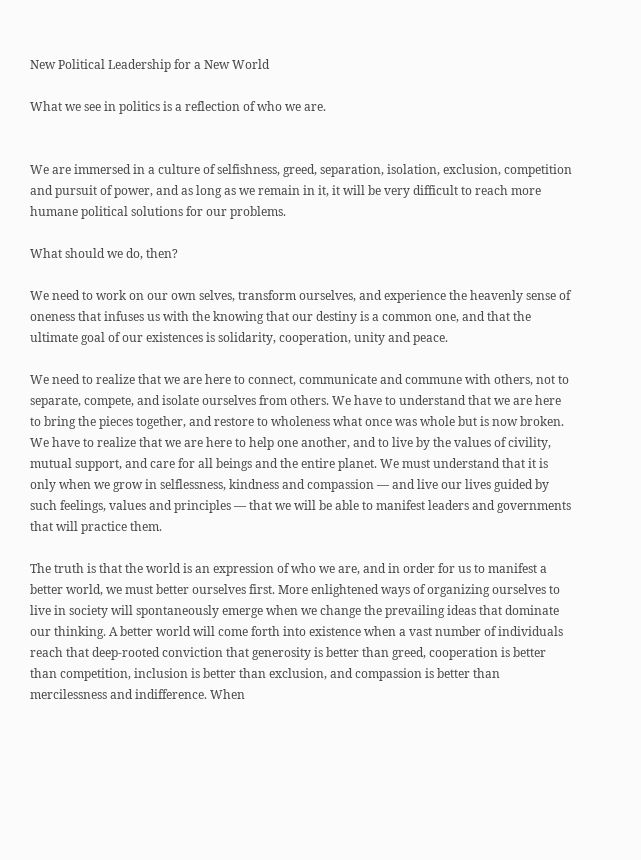New Political Leadership for a New World

What we see in politics is a reflection of who we are.


We are immersed in a culture of selfishness, greed, separation, isolation, exclusion, competition and pursuit of power, and as long as we remain in it, it will be very difficult to reach more humane political solutions for our problems.

What should we do, then?

We need to work on our own selves, transform ourselves, and experience the heavenly sense of oneness that infuses us with the knowing that our destiny is a common one, and that the ultimate goal of our existences is solidarity, cooperation, unity and peace.

We need to realize that we are here to connect, communicate and commune with others, not to separate, compete, and isolate ourselves from others. We have to understand that we are here to bring the pieces together, and restore to wholeness what once was whole but is now broken. We have to realize that we are here to help one another, and to live by the values of civility, mutual support, and care for all beings and the entire planet. We must understand that it is only when we grow in selflessness, kindness and compassion — and live our lives guided by such feelings, values and principles — that we will be able to manifest leaders and governments that will practice them.

The truth is that the world is an expression of who we are, and in order for us to manifest a better world, we must better ourselves first. More enlightened ways of organizing ourselves to live in society will spontaneously emerge when we change the prevailing ideas that dominate our thinking. A better world will come forth into existence when a vast number of individuals reach that deep-rooted conviction that generosity is better than greed, cooperation is better than competition, inclusion is better than exclusion, and compassion is better than mercilessness and indifference. When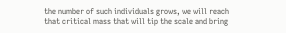the number of such individuals grows, we will reach that critical mass that will tip the scale and bring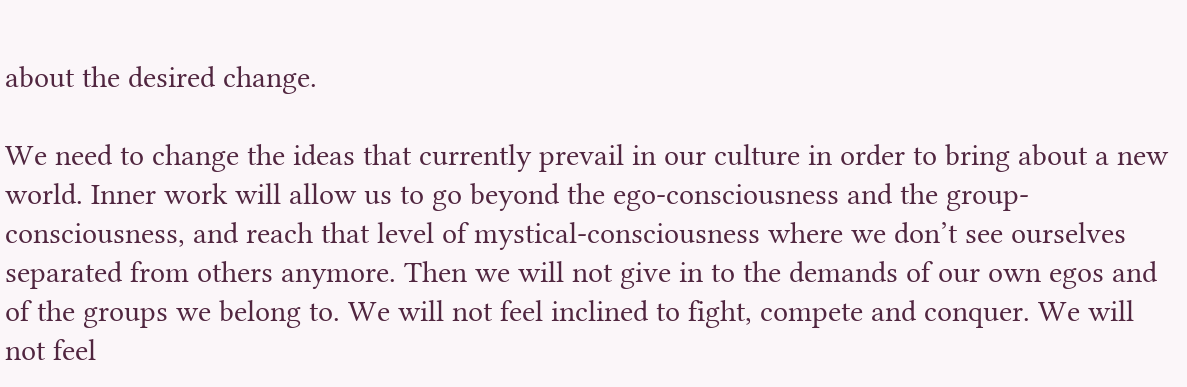about the desired change.

We need to change the ideas that currently prevail in our culture in order to bring about a new world. Inner work will allow us to go beyond the ego-consciousness and the group-consciousness, and reach that level of mystical-consciousness where we don’t see ourselves separated from others anymore. Then we will not give in to the demands of our own egos and of the groups we belong to. We will not feel inclined to fight, compete and conquer. We will not feel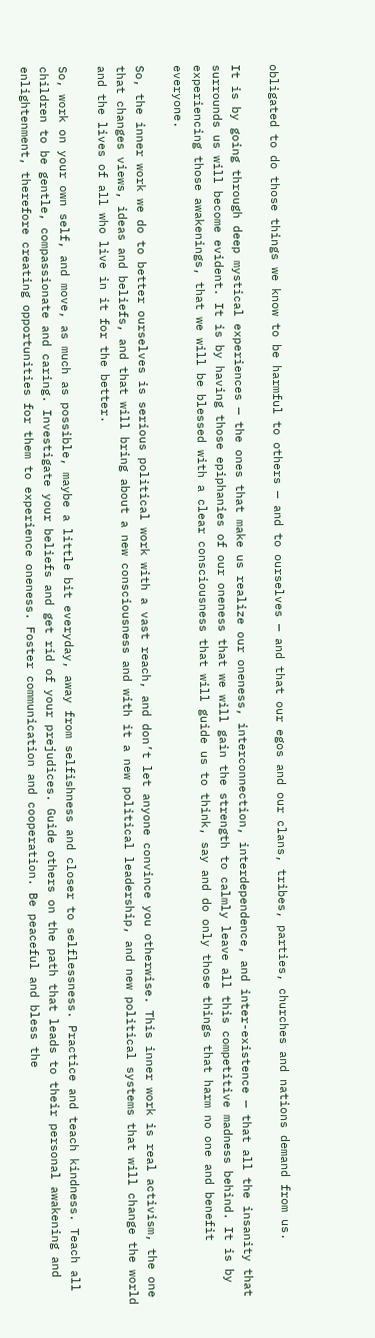obligated to do those things we know to be harmful to others — and to ourselves — and that our egos and our clans, tribes, parties, churches and nations demand from us.

It is by going through deep mystical experiences — the ones that make us realize our oneness, interconnection, interdependence, and inter-existence — that all the insanity that surrounds us will become evident. It is by having those epiphanies of our oneness that we will gain the strength to calmly leave all this competitive madness behind. It is by experiencing those awakenings, that we will be blessed with a clear consciousness that will guide us to think, say and do only those things that harm no one and benefit everyone.

So, the inner work we do to better ourselves is serious political work with a vast reach, and don’t let anyone convince you otherwise. This inner work is real activism, the one that changes views, ideas and beliefs, and that will bring about a new consciousness and with it a new political leadership, and new political systems that will change the world and the lives of all who live in it for the better.

So, work on your own self, and move, as much as possible, maybe a little bit everyday, away from selfishness and closer to selflessness. Practice and teach kindness. Teach all children to be gentle, compassionate and caring. Investigate your beliefs and get rid of your prejudices. Guide others on the path that leads to their personal awakening and enlightenment, therefore creating opportunities for them to experience oneness. Foster communication and cooperation. Be peaceful and bless the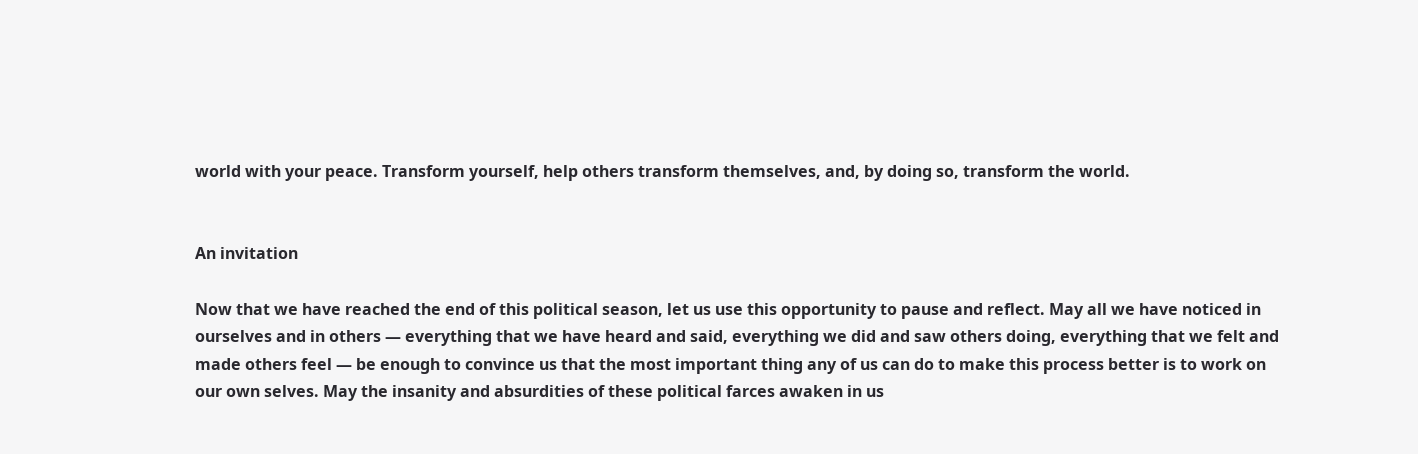world with your peace. Transform yourself, help others transform themselves, and, by doing so, transform the world.


An invitation

Now that we have reached the end of this political season, let us use this opportunity to pause and reflect. May all we have noticed in ourselves and in others — everything that we have heard and said, everything we did and saw others doing, everything that we felt and made others feel — be enough to convince us that the most important thing any of us can do to make this process better is to work on our own selves. May the insanity and absurdities of these political farces awaken in us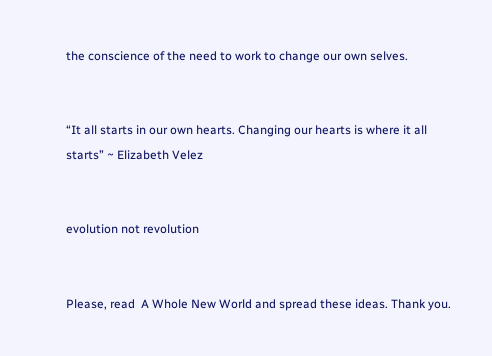the conscience of the need to work to change our own selves.


“It all starts in our own hearts. Changing our hearts is where it all starts” ~ Elizabeth Velez


evolution not revolution


Please, read  A Whole New World and spread these ideas. Thank you.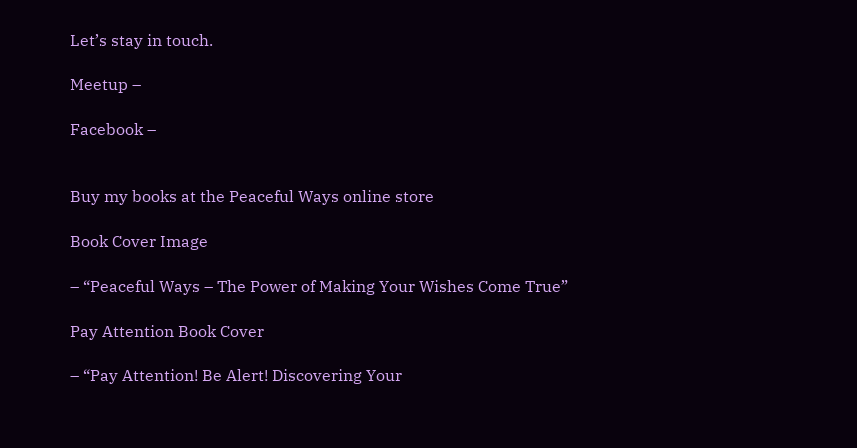Let’s stay in touch.

Meetup –

Facebook –


Buy my books at the Peaceful Ways online store

Book Cover Image

– “Peaceful Ways – The Power of Making Your Wishes Come True”

Pay Attention Book Cover

– “Pay Attention! Be Alert! Discovering Your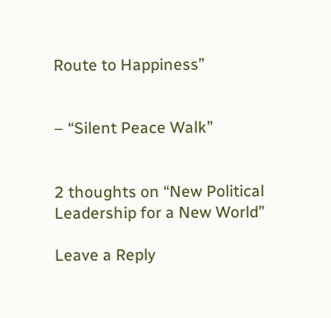Route to Happiness”


– “Silent Peace Walk”


2 thoughts on “New Political Leadership for a New World”

Leave a Reply